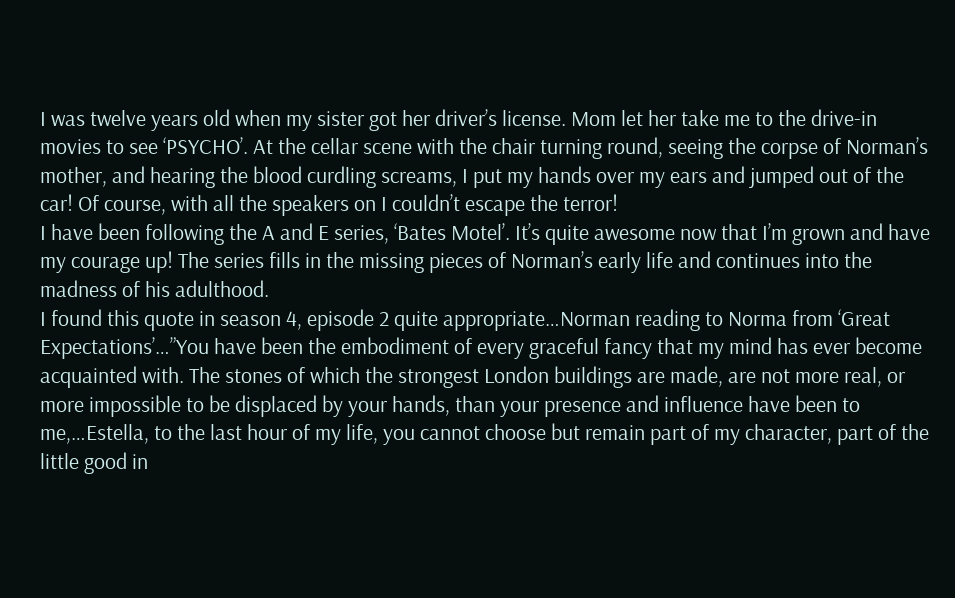I was twelve years old when my sister got her driver’s license. Mom let her take me to the drive-in movies to see ‘PSYCHO’. At the cellar scene with the chair turning round, seeing the corpse of Norman’s mother, and hearing the blood curdling screams, I put my hands over my ears and jumped out of the car! Of course, with all the speakers on I couldn’t escape the terror!
I have been following the A and E series, ‘Bates Motel’. It’s quite awesome now that I’m grown and have my courage up! The series fills in the missing pieces of Norman’s early life and continues into the madness of his adulthood.
I found this quote in season 4, episode 2 quite appropriate…Norman reading to Norma from ‘Great Expectations’…”You have been the embodiment of every graceful fancy that my mind has ever become acquainted with. The stones of which the strongest London buildings are made, are not more real, or more impossible to be displaced by your hands, than your presence and influence have been to me,…Estella, to the last hour of my life, you cannot choose but remain part of my character, part of the little good in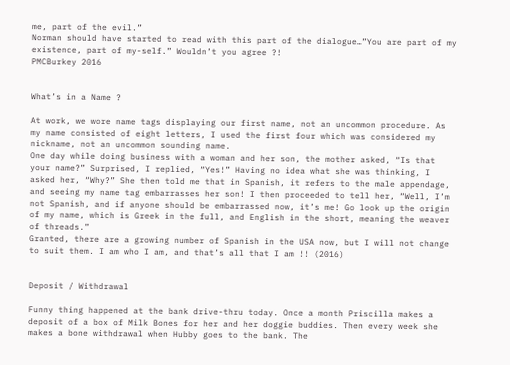me, part of the evil.”
Norman should have started to read with this part of the dialogue…”You are part of my existence, part of my-self.” Wouldn’t you agree ?!
PMCBurkey 2016


What’s in a Name ?

At work, we wore name tags displaying our first name, not an uncommon procedure. As my name consisted of eight letters, I used the first four which was considered my nickname, not an uncommon sounding name.
One day while doing business with a woman and her son, the mother asked, “Is that your name?” Surprised, I replied, “Yes!” Having no idea what she was thinking, I asked her, “Why?” She then told me that in Spanish, it refers to the male appendage, and seeing my name tag embarrasses her son! I then proceeded to tell her, “Well, I’m not Spanish, and if anyone should be embarrassed now, it’s me! Go look up the origin of my name, which is Greek in the full, and English in the short, meaning the weaver of threads.”
Granted, there are a growing number of Spanish in the USA now, but I will not change to suit them. I am who I am, and that’s all that I am !! (2016)


Deposit / Withdrawal

Funny thing happened at the bank drive-thru today. Once a month Priscilla makes a deposit of a box of Milk Bones for her and her doggie buddies. Then every week she makes a bone withdrawal when Hubby goes to the bank. The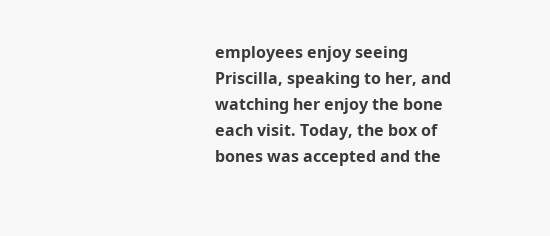employees enjoy seeing Priscilla, speaking to her, and watching her enjoy the bone each visit. Today, the box of bones was accepted and the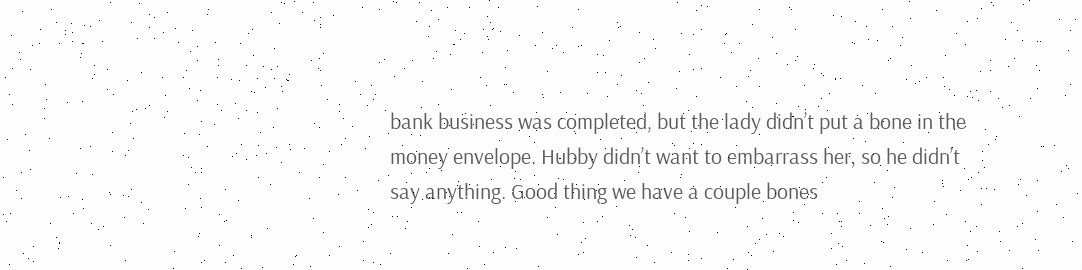bank business was completed, but the lady didn’t put a bone in the money envelope. Hubby didn’t want to embarrass her, so he didn’t say anything. Good thing we have a couple bones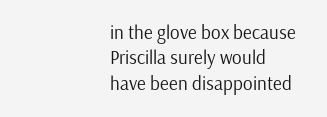in the glove box because Priscilla surely would have been disappointed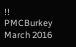!!
PMCBurkey March 2016